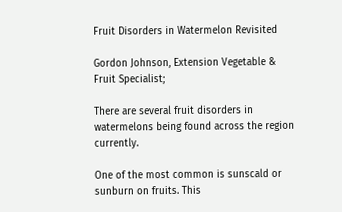Fruit Disorders in Watermelon Revisited

Gordon Johnson, Extension Vegetable & Fruit Specialist;

There are several fruit disorders in watermelons being found across the region currently.

One of the most common is sunscald or sunburn on fruits. This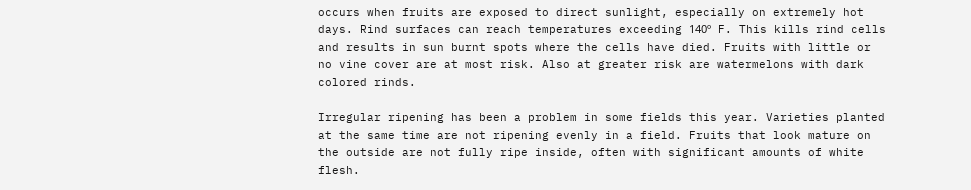occurs when fruits are exposed to direct sunlight, especially on extremely hot days. Rind surfaces can reach temperatures exceeding 140º F. This kills rind cells and results in sun burnt spots where the cells have died. Fruits with little or no vine cover are at most risk. Also at greater risk are watermelons with dark colored rinds.

Irregular ripening has been a problem in some fields this year. Varieties planted at the same time are not ripening evenly in a field. Fruits that look mature on the outside are not fully ripe inside, often with significant amounts of white flesh.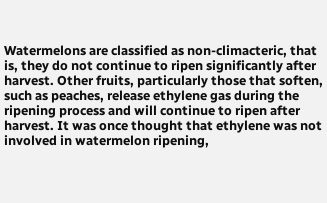Watermelons are classified as non-climacteric, that is, they do not continue to ripen significantly after harvest. Other fruits, particularly those that soften, such as peaches, release ethylene gas during the ripening process and will continue to ripen after harvest. It was once thought that ethylene was not involved in watermelon ripening,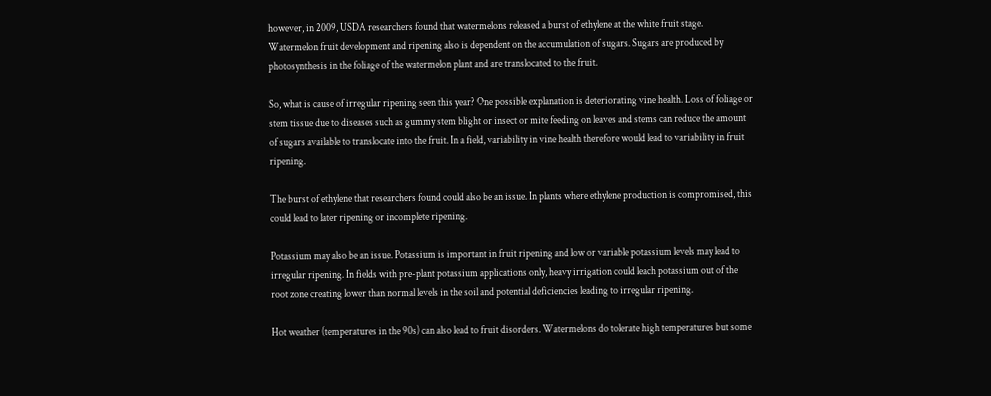however, in 2009, USDA researchers found that watermelons released a burst of ethylene at the white fruit stage. Watermelon fruit development and ripening also is dependent on the accumulation of sugars. Sugars are produced by photosynthesis in the foliage of the watermelon plant and are translocated to the fruit.

So, what is cause of irregular ripening seen this year? One possible explanation is deteriorating vine health. Loss of foliage or stem tissue due to diseases such as gummy stem blight or insect or mite feeding on leaves and stems can reduce the amount of sugars available to translocate into the fruit. In a field, variability in vine health therefore would lead to variability in fruit ripening.

The burst of ethylene that researchers found could also be an issue. In plants where ethylene production is compromised, this could lead to later ripening or incomplete ripening.

Potassium may also be an issue. Potassium is important in fruit ripening and low or variable potassium levels may lead to irregular ripening. In fields with pre-plant potassium applications only, heavy irrigation could leach potassium out of the root zone creating lower than normal levels in the soil and potential deficiencies leading to irregular ripening.

Hot weather (temperatures in the 90s) can also lead to fruit disorders. Watermelons do tolerate high temperatures but some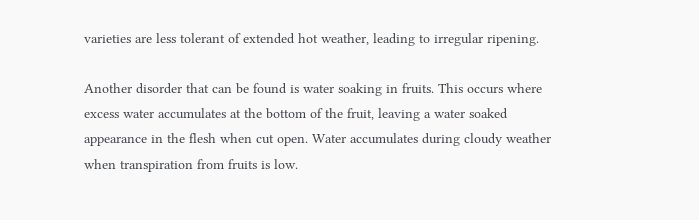varieties are less tolerant of extended hot weather, leading to irregular ripening.

Another disorder that can be found is water soaking in fruits. This occurs where excess water accumulates at the bottom of the fruit, leaving a water soaked appearance in the flesh when cut open. Water accumulates during cloudy weather when transpiration from fruits is low.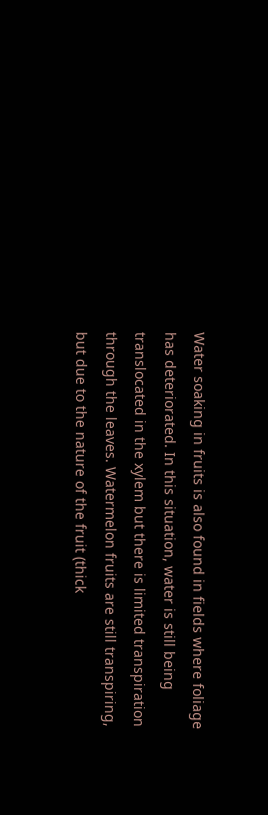Water soaking in fruits is also found in fields where foliage has deteriorated. In this situation, water is still being translocated in the xylem but there is limited transpiration through the leaves. Watermelon fruits are still transpiring, but due to the nature of the fruit (thick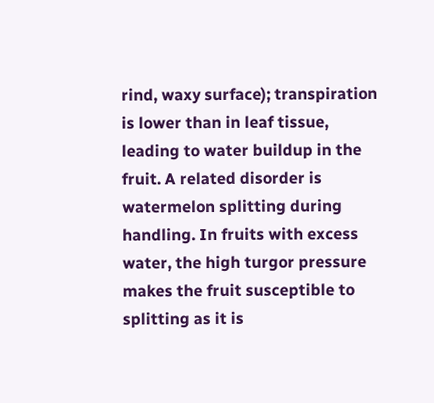rind, waxy surface); transpiration is lower than in leaf tissue, leading to water buildup in the fruit. A related disorder is watermelon splitting during handling. In fruits with excess water, the high turgor pressure makes the fruit susceptible to splitting as it is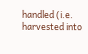handled (i.e. harvested into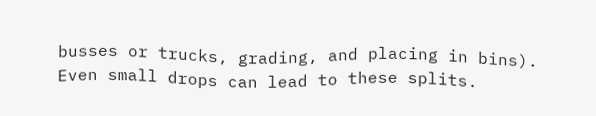busses or trucks, grading, and placing in bins). Even small drops can lead to these splits.